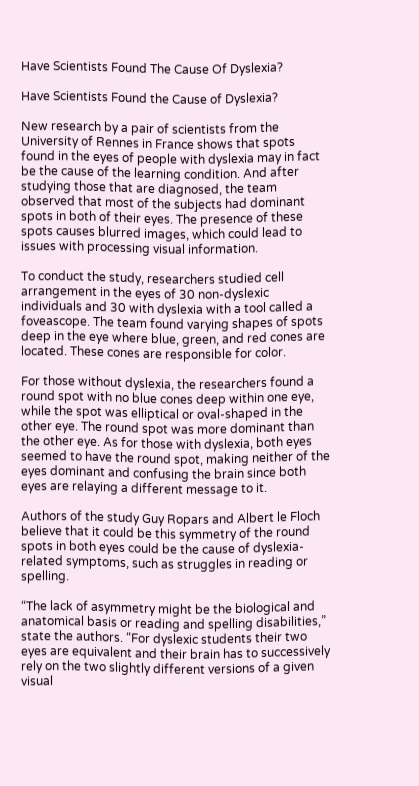Have Scientists Found The Cause Of Dyslexia?

Have Scientists Found the Cause of Dyslexia?

New research by a pair of scientists from the University of Rennes in France shows that spots found in the eyes of people with dyslexia may in fact be the cause of the learning condition. And after studying those that are diagnosed, the team observed that most of the subjects had dominant spots in both of their eyes. The presence of these spots causes blurred images, which could lead to issues with processing visual information.

To conduct the study, researchers studied cell arrangement in the eyes of 30 non-dyslexic individuals and 30 with dyslexia with a tool called a foveascope. The team found varying shapes of spots deep in the eye where blue, green, and red cones are located. These cones are responsible for color.

For those without dyslexia, the researchers found a round spot with no blue cones deep within one eye, while the spot was elliptical or oval-shaped in the other eye. The round spot was more dominant than the other eye. As for those with dyslexia, both eyes seemed to have the round spot, making neither of the eyes dominant and confusing the brain since both eyes are relaying a different message to it.

Authors of the study Guy Ropars and Albert le Floch believe that it could be this symmetry of the round spots in both eyes could be the cause of dyslexia-related symptoms, such as struggles in reading or spelling.

“The lack of asymmetry might be the biological and anatomical basis or reading and spelling disabilities,” state the authors. “For dyslexic students their two eyes are equivalent and their brain has to successively rely on the two slightly different versions of a given visual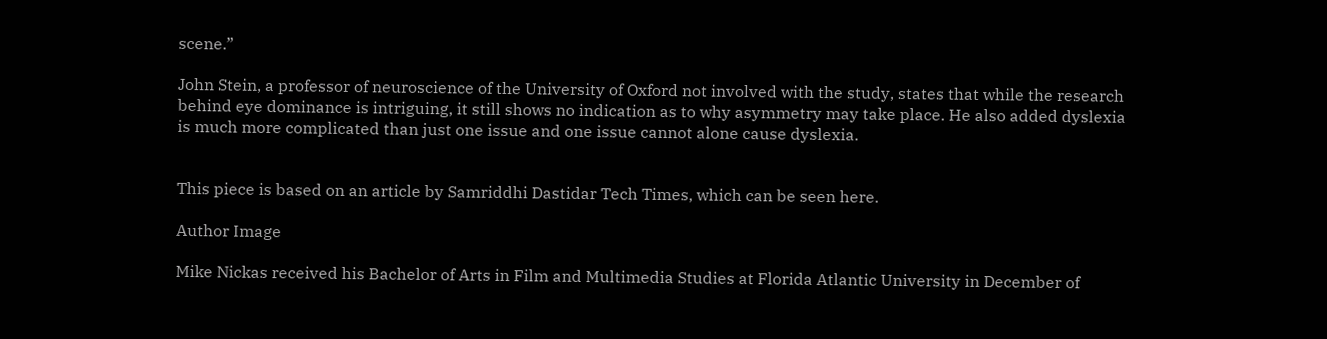scene.”

John Stein, a professor of neuroscience of the University of Oxford not involved with the study, states that while the research behind eye dominance is intriguing, it still shows no indication as to why asymmetry may take place. He also added dyslexia is much more complicated than just one issue and one issue cannot alone cause dyslexia.


This piece is based on an article by Samriddhi Dastidar Tech Times, which can be seen here.

Author Image

Mike Nickas received his Bachelor of Arts in Film and Multimedia Studies at Florida Atlantic University in December of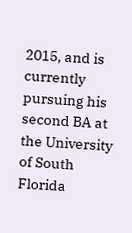2015, and is currently pursuing his second BA at the University of South Florida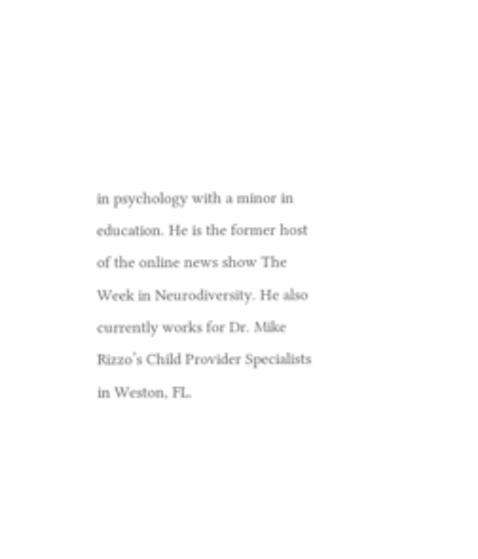in psychology with a minor in education. He is the former host of the online news show The Week in Neurodiversity. He also currently works for Dr. Mike Rizzo’s Child Provider Specialists in Weston, FL.